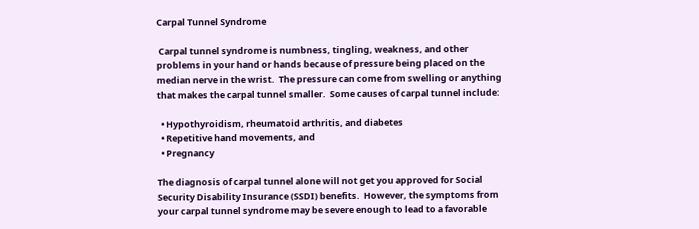Carpal Tunnel Syndrome

 Carpal tunnel syndrome is numbness, tingling, weakness, and other problems in your hand or hands because of pressure being placed on the median nerve in the wrist.  The pressure can come from swelling or anything that makes the carpal tunnel smaller.  Some causes of carpal tunnel include:

  • Hypothyroidism, rheumatoid arthritis, and diabetes
  • Repetitive hand movements, and
  • Pregnancy

The diagnosis of carpal tunnel alone will not get you approved for Social Security Disability Insurance (SSDI) benefits.  However, the symptoms from your carpal tunnel syndrome may be severe enough to lead to a favorable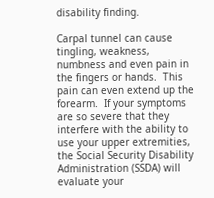disability finding.

Carpal tunnel can cause tingling, weakness, numbness and even pain in the fingers or hands.  This pain can even extend up the forearm.  If your symptoms are so severe that they interfere with the ability to use your upper extremities, the Social Security Disability Administration (SSDA) will evaluate your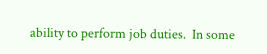ability to perform job duties.  In some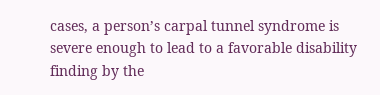cases, a person’s carpal tunnel syndrome is severe enough to lead to a favorable disability finding by the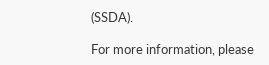(SSDA).

For more information, please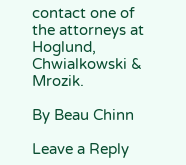contact one of the attorneys at Hoglund, Chwialkowski & Mrozik.

By Beau Chinn

Leave a Reply